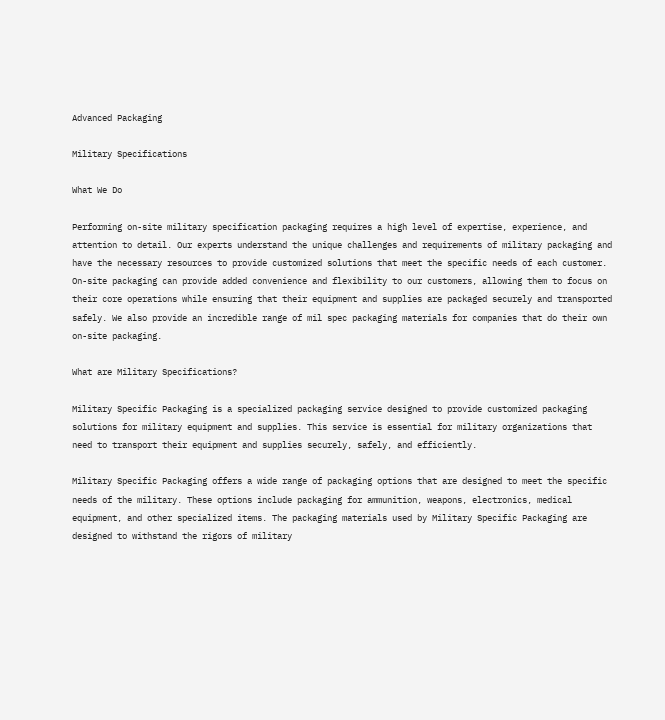Advanced Packaging

Military Specifications

What We Do

Performing on-site military specification packaging requires a high level of expertise, experience, and attention to detail. Our experts understand the unique challenges and requirements of military packaging and have the necessary resources to provide customized solutions that meet the specific needs of each customer. On-site packaging can provide added convenience and flexibility to our customers, allowing them to focus on their core operations while ensuring that their equipment and supplies are packaged securely and transported safely. We also provide an incredible range of mil spec packaging materials for companies that do their own on-site packaging.

What are Military Specifications?

Military Specific Packaging is a specialized packaging service designed to provide customized packaging solutions for military equipment and supplies. This service is essential for military organizations that need to transport their equipment and supplies securely, safely, and efficiently.

Military Specific Packaging offers a wide range of packaging options that are designed to meet the specific needs of the military. These options include packaging for ammunition, weapons, electronics, medical equipment, and other specialized items. The packaging materials used by Military Specific Packaging are designed to withstand the rigors of military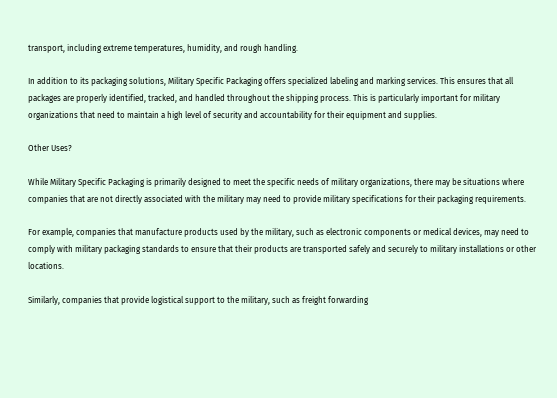transport, including extreme temperatures, humidity, and rough handling.

In addition to its packaging solutions, Military Specific Packaging offers specialized labeling and marking services. This ensures that all packages are properly identified, tracked, and handled throughout the shipping process. This is particularly important for military organizations that need to maintain a high level of security and accountability for their equipment and supplies.

Other Uses?

While Military Specific Packaging is primarily designed to meet the specific needs of military organizations, there may be situations where companies that are not directly associated with the military may need to provide military specifications for their packaging requirements.

For example, companies that manufacture products used by the military, such as electronic components or medical devices, may need to comply with military packaging standards to ensure that their products are transported safely and securely to military installations or other locations.

Similarly, companies that provide logistical support to the military, such as freight forwarding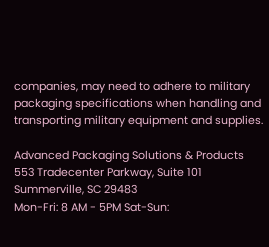companies, may need to adhere to military packaging specifications when handling and transporting military equipment and supplies.

Advanced Packaging Solutions & Products
553 Tradecenter Parkway, Suite 101
Summerville, SC 29483
Mon-Fri: 8 AM - 5PM Sat-Sun: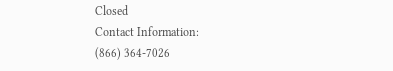Closed
Contact Information:
(866) 364-7026